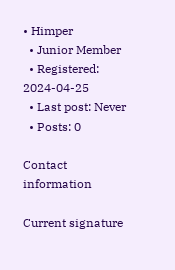• Himper
  • Junior Member
  • Registered: 2024-04-25
  • Last post: Never
  • Posts: 0

Contact information

Current signature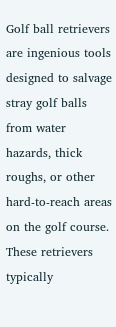Golf ball retrievers are ingenious tools designed to salvage stray golf balls from water hazards, thick roughs, or other hard-to-reach areas on the golf course. These retrievers typically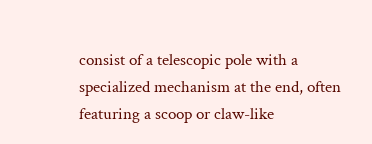consist of a telescopic pole with a specialized mechanism at the end, often featuring a scoop or claw-like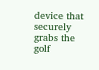device that securely grabs the golf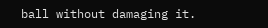ball without damaging it.